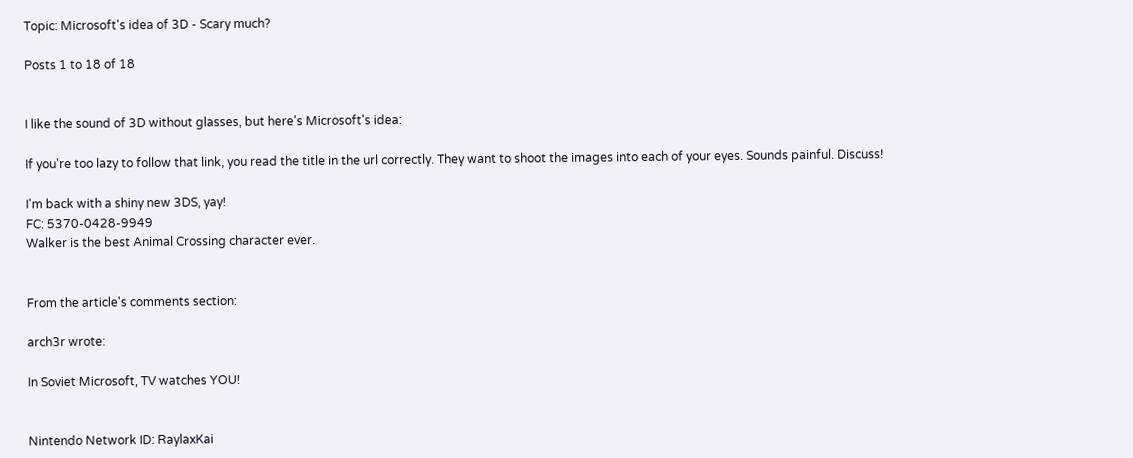Topic: Microsoft's idea of 3D - Scary much?

Posts 1 to 18 of 18


I like the sound of 3D without glasses, but here's Microsoft's idea:

If you're too lazy to follow that link, you read the title in the url correctly. They want to shoot the images into each of your eyes. Sounds painful. Discuss!

I'm back with a shiny new 3DS, yay!
FC: 5370-0428-9949
Walker is the best Animal Crossing character ever.


From the article's comments section:

arch3r wrote:

In Soviet Microsoft, TV watches YOU!


Nintendo Network ID: RaylaxKai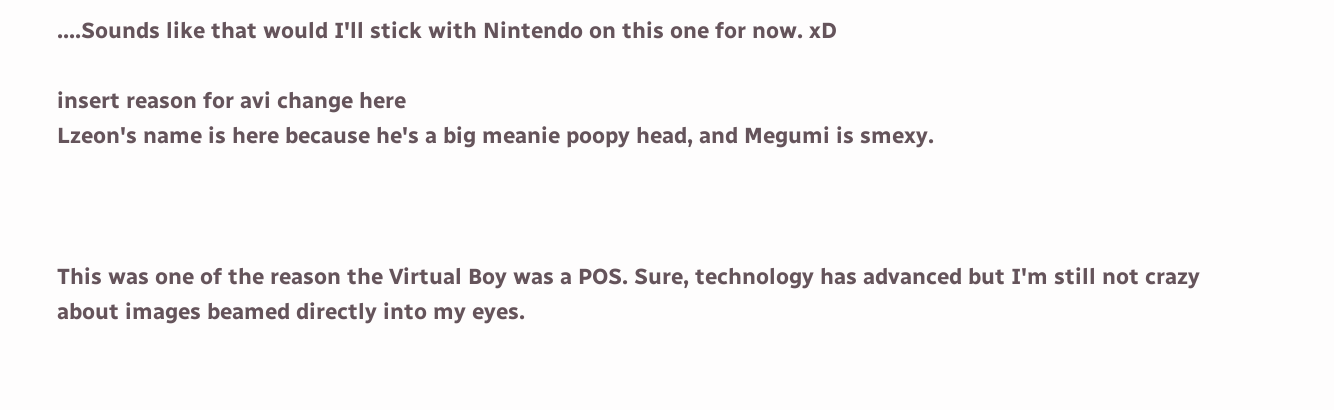....Sounds like that would I'll stick with Nintendo on this one for now. xD

insert reason for avi change here
Lzeon's name is here because he's a big meanie poopy head, and Megumi is smexy.



This was one of the reason the Virtual Boy was a POS. Sure, technology has advanced but I'm still not crazy about images beamed directly into my eyes.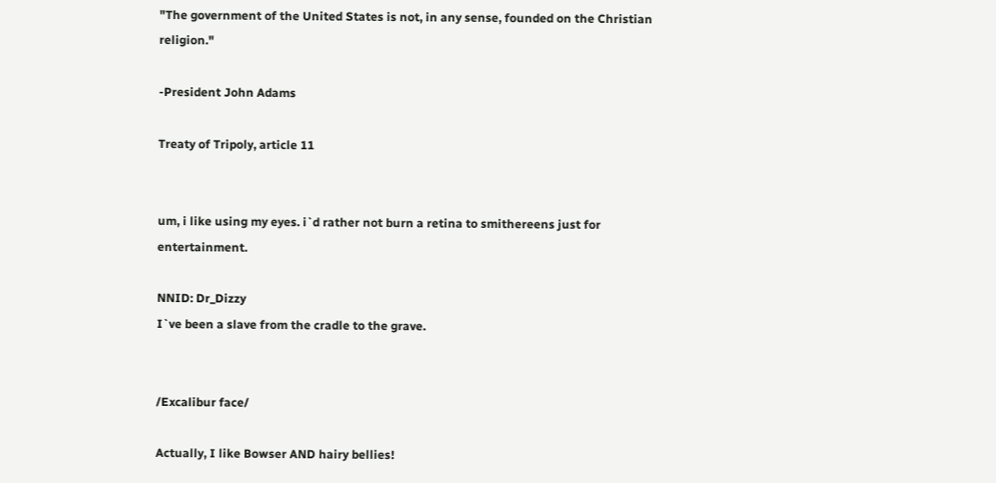"The government of the United States is not, in any sense, founded on the Christian religion."

-President John Adams

Treaty of Tripoly, article 11


um, i like using my eyes. i`d rather not burn a retina to smithereens just for entertainment.

NNID: Dr_Dizzy
I`ve been a slave from the cradle to the grave.


/Excalibur face/

Actually, I like Bowser AND hairy bellies!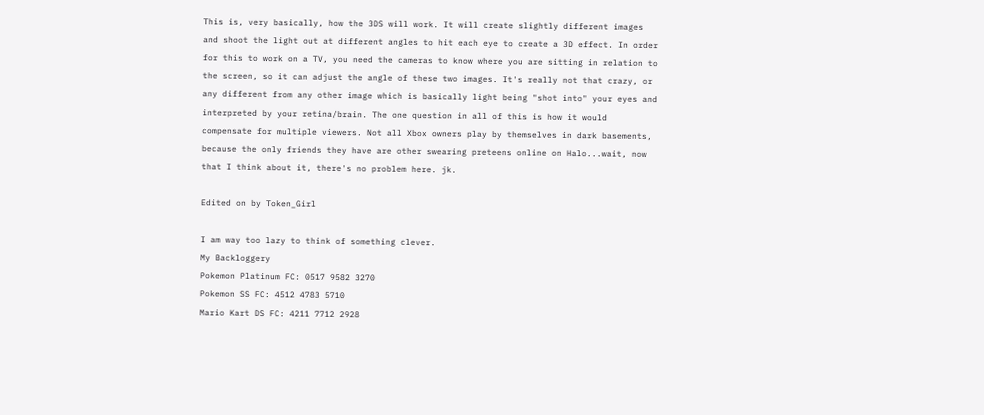This is, very basically, how the 3DS will work. It will create slightly different images and shoot the light out at different angles to hit each eye to create a 3D effect. In order for this to work on a TV, you need the cameras to know where you are sitting in relation to the screen, so it can adjust the angle of these two images. It's really not that crazy, or any different from any other image which is basically light being "shot into" your eyes and interpreted by your retina/brain. The one question in all of this is how it would compensate for multiple viewers. Not all Xbox owners play by themselves in dark basements, because the only friends they have are other swearing preteens online on Halo...wait, now that I think about it, there's no problem here. jk.

Edited on by Token_Girl

I am way too lazy to think of something clever.
My Backloggery
Pokemon Platinum FC: 0517 9582 3270
Pokemon SS FC: 4512 4783 5710
Mario Kart DS FC: 4211 7712 2928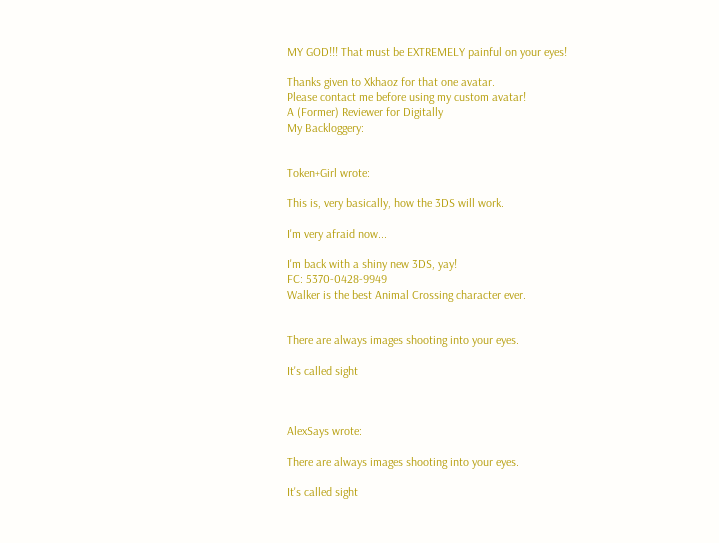MY GOD!!! That must be EXTREMELY painful on your eyes!

Thanks given to Xkhaoz for that one avatar.
Please contact me before using my custom avatar!
A (Former) Reviewer for Digitally
My Backloggery:


Token+Girl wrote:

This is, very basically, how the 3DS will work.

I'm very afraid now...

I'm back with a shiny new 3DS, yay!
FC: 5370-0428-9949
Walker is the best Animal Crossing character ever.


There are always images shooting into your eyes.

It's called sight



AlexSays wrote:

There are always images shooting into your eyes.

It's called sight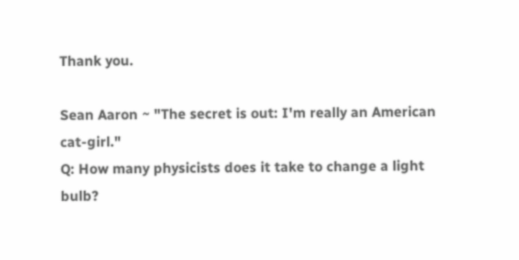Thank you.

Sean Aaron ~ "The secret is out: I'm really an American cat-girl."
Q: How many physicists does it take to change a light bulb?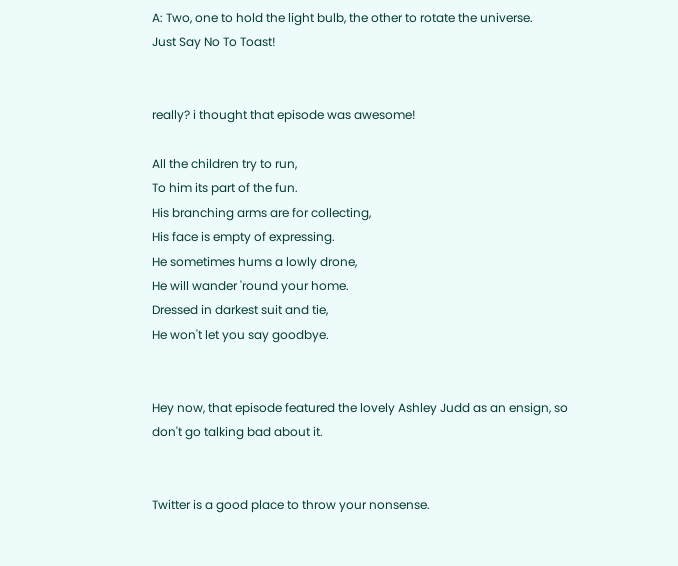A: Two, one to hold the light bulb, the other to rotate the universe.
Just Say No To Toast!


really? i thought that episode was awesome!

All the children try to run,
To him its part of the fun.
His branching arms are for collecting,
His face is empty of expressing.
He sometimes hums a lowly drone,
He will wander 'round your home.
Dressed in darkest suit and tie,
He won't let you say goodbye.


Hey now, that episode featured the lovely Ashley Judd as an ensign, so don't go talking bad about it.


Twitter is a good place to throw your nonsense.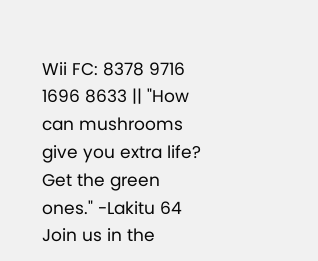Wii FC: 8378 9716 1696 8633 || "How can mushrooms give you extra life? Get the green ones." -Lakitu 64
Join us in the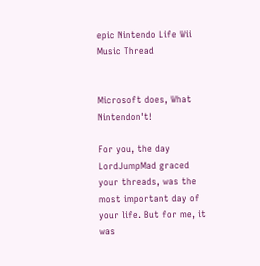epic Nintendo Life Wii Music Thread


Microsoft does, What Nintendon't!

For you, the day LordJumpMad graced your threads, was the most important day of your life. But for me, it was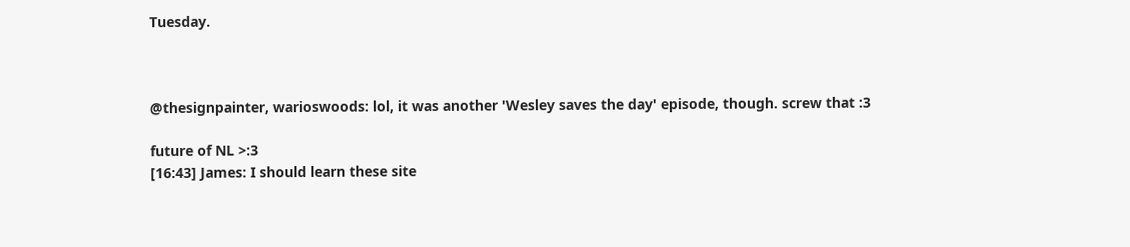Tuesday.



@thesignpainter, warioswoods: lol, it was another 'Wesley saves the day' episode, though. screw that :3

future of NL >:3
[16:43] James: I should learn these site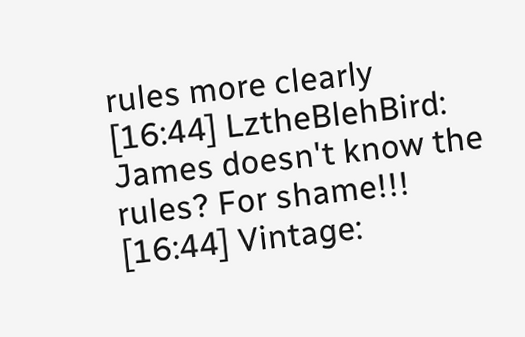rules more clearly
[16:44] LztheBlehBird: James doesn't know the rules? For shame!!!
[16:44] Vintage: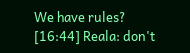We have rules?
[16:44] Reala: don't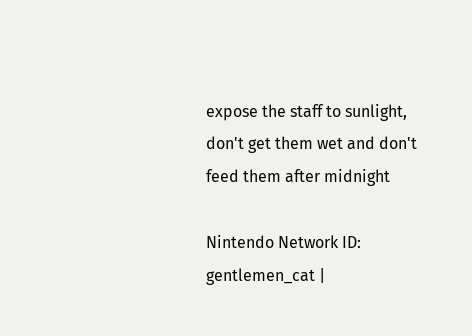expose the staff to sunlight, don't get them wet and don't feed them after midnight

Nintendo Network ID: gentlemen_cat |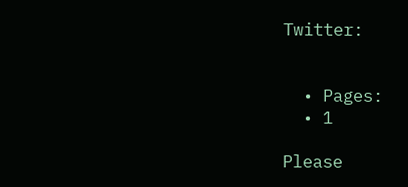Twitter:


  • Pages:
  • 1

Please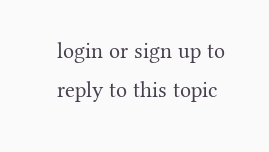login or sign up to reply to this topic